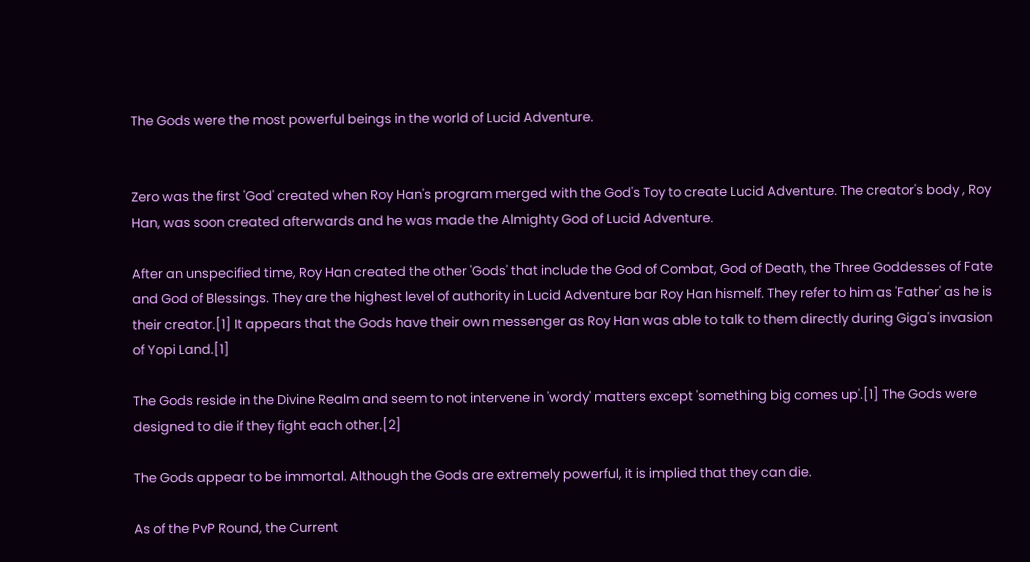The Gods were the most powerful beings in the world of Lucid Adventure.


Zero was the first 'God' created when Roy Han's program merged with the God's Toy to create Lucid Adventure. The creator's body , Roy Han, was soon created afterwards and he was made the Almighty God of Lucid Adventure.

After an unspecified time, Roy Han created the other 'Gods' that include the God of Combat, God of Death, the Three Goddesses of Fate and God of Blessings. They are the highest level of authority in Lucid Adventure bar Roy Han hismelf. They refer to him as 'Father' as he is their creator.[1] It appears that the Gods have their own messenger as Roy Han was able to talk to them directly during Giga's invasion of Yopi Land.[1]

The Gods reside in the Divine Realm and seem to not intervene in 'wordy' matters except 'something big comes up'.[1] The Gods were designed to die if they fight each other.[2]

The Gods appear to be immortal. Although the Gods are extremely powerful, it is implied that they can die.

As of the PvP Round, the Current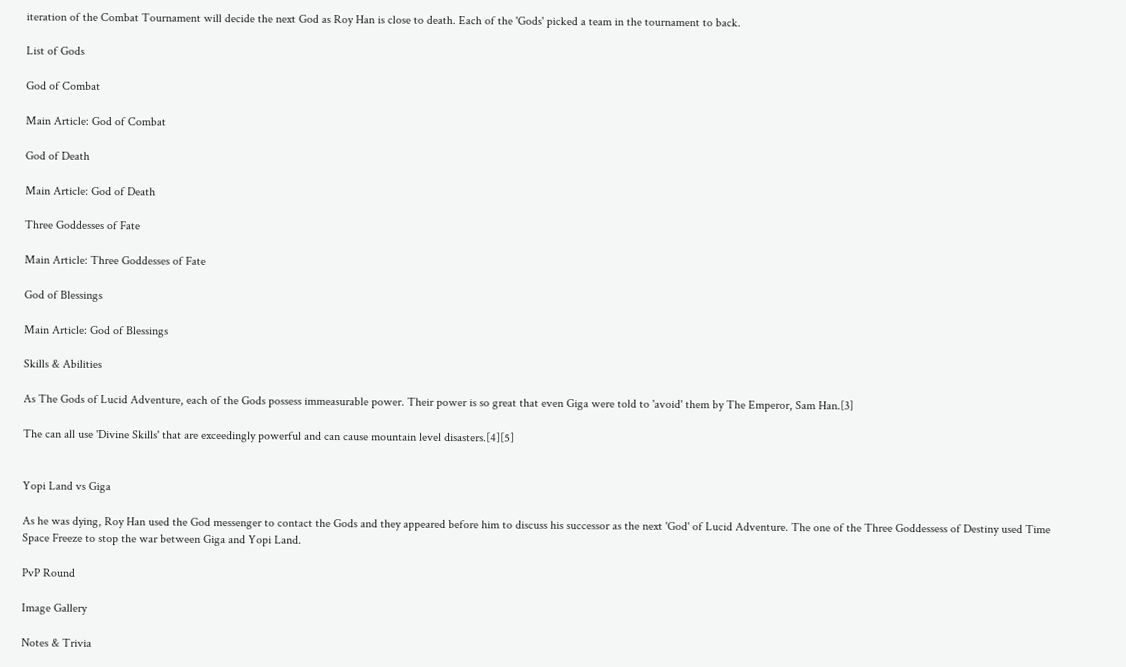iteration of the Combat Tournament will decide the next God as Roy Han is close to death. Each of the 'Gods' picked a team in the tournament to back.

List of Gods

God of Combat

Main Article: God of Combat

God of Death

Main Article: God of Death

Three Goddesses of Fate

Main Article: Three Goddesses of Fate

God of Blessings

Main Article: God of Blessings

Skills & Abilities

As The Gods of Lucid Adventure, each of the Gods possess immeasurable power. Their power is so great that even Giga were told to 'avoid' them by The Emperor, Sam Han.[3]

The can all use 'Divine Skills' that are exceedingly powerful and can cause mountain level disasters.[4][5]


Yopi Land vs Giga

As he was dying, Roy Han used the God messenger to contact the Gods and they appeared before him to discuss his successor as the next 'God' of Lucid Adventure. The one of the Three Goddessess of Destiny used Time Space Freeze to stop the war between Giga and Yopi Land.

PvP Round

Image Gallery

Notes & Trivia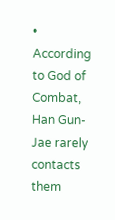• According to God of Combat, Han Gun-Jae rarely contacts them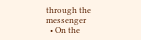through the messenger
  • On the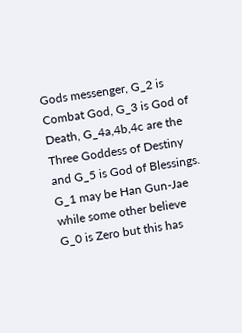Gods messenger, G_2 is Combat God, G_3 is God of Death, G_4a,4b,4c are the Three Goddess of Destiny and G_5 is God of Blessings. G_1 may be Han Gun-Jae while some other believe G_0 is Zero but this has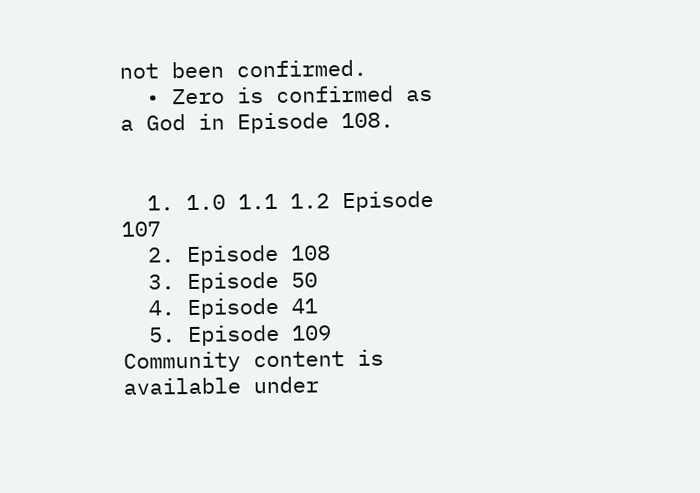not been confirmed.
  • Zero is confirmed as a God in Episode 108.


  1. 1.0 1.1 1.2 Episode 107
  2. Episode 108
  3. Episode 50
  4. Episode 41
  5. Episode 109
Community content is available under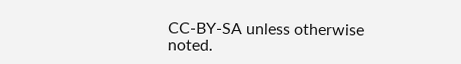CC-BY-SA unless otherwise noted.